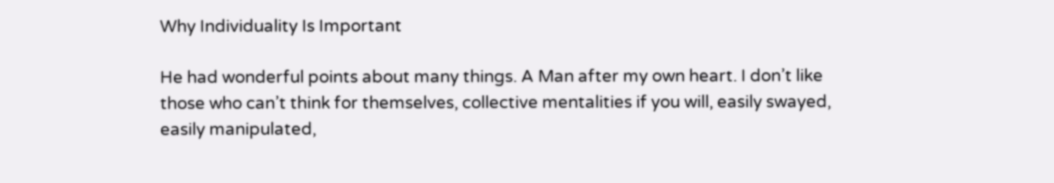Why Individuality Is Important

He had wonderful points about many things. A Man after my own heart. I don’t like those who can’t think for themselves, collective mentalities if you will, easily swayed, easily manipulated,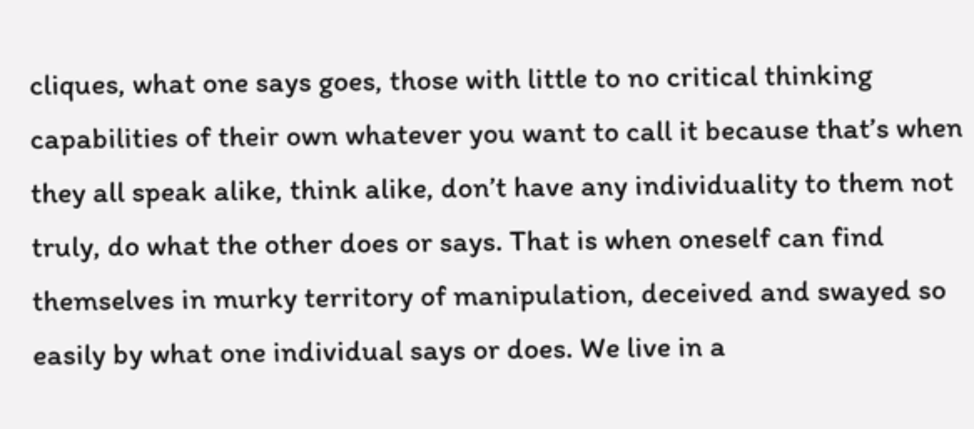cliques, what one says goes, those with little to no critical thinking capabilities of their own whatever you want to call it because that’s when they all speak alike, think alike, don’t have any individuality to them not truly, do what the other does or says. That is when oneself can find themselves in murky territory of manipulation, deceived and swayed so easily by what one individual says or does. We live in a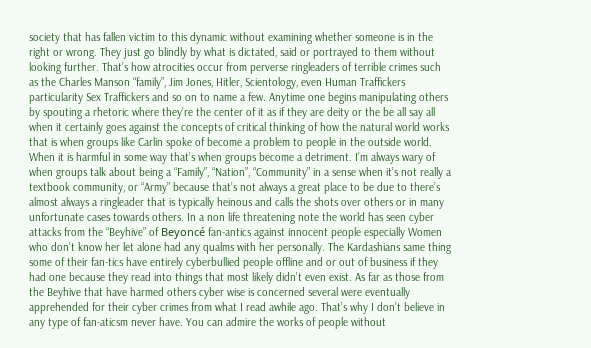society that has fallen victim to this dynamic without examining whether someone is in the right or wrong. They just go blindly by what is dictated, said or portrayed to them without looking further. That’s how atrocities occur from perverse ringleaders of terrible crimes such as the Charles Manson “family”, Jim Jones, Hitler, Scientology, even Human Traffickers particularity Sex Traffickers and so on to name a few. Anytime one begins manipulating others by spouting a rhetoric where they’re the center of it as if they are deity or the be all say all when it certainly goes against the concepts of critical thinking of how the natural world works that is when groups like Carlin spoke of become a problem to people in the outside world. When it is harmful in some way that’s when groups become a detriment. I’m always wary of when groups talk about being a “Family”, “Nation”, “Community” in a sense when it’s not really a textbook community, or “Army” because that’s not always a great place to be due to there’s almost always a ringleader that is typically heinous and calls the shots over others or in many unfortunate cases towards others. In a non life threatening note the world has seen cyber attacks from the “Beyhive” of Beyoncé fan-antics against innocent people especially Women who don’t know her let alone had any qualms with her personally. The Kardashians same thing some of their fan-tics have entirely cyberbullied people offline and or out of business if they had one because they read into things that most likely didn’t even exist. As far as those from the Beyhive that have harmed others cyber wise is concerned several were eventually apprehended for their cyber crimes from what I read awhile ago. That’s why I don’t believe in any type of fan-aticsm never have. You can admire the works of people without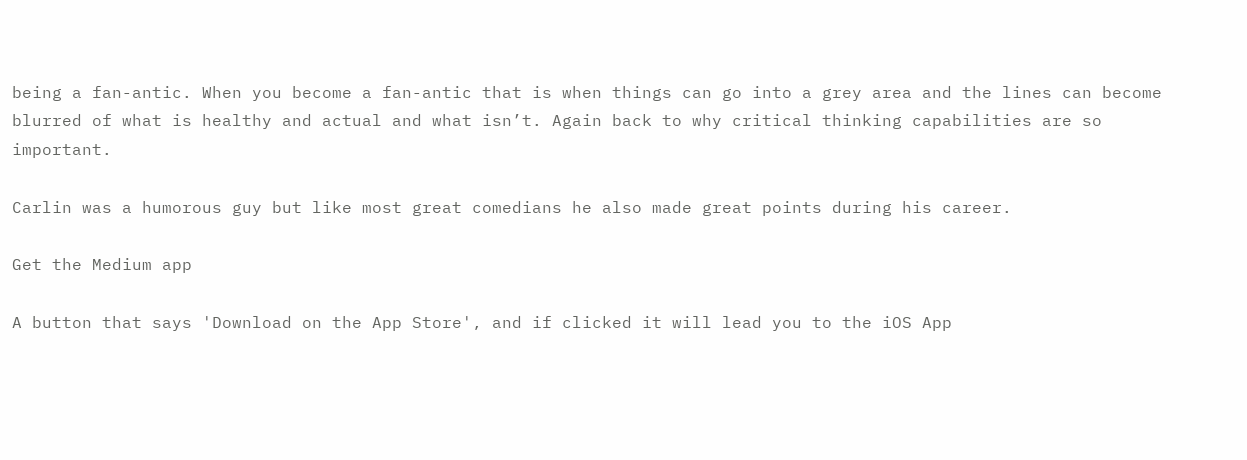being a fan-antic. When you become a fan-antic that is when things can go into a grey area and the lines can become blurred of what is healthy and actual and what isn’t. Again back to why critical thinking capabilities are so important.

Carlin was a humorous guy but like most great comedians he also made great points during his career.

Get the Medium app

A button that says 'Download on the App Store', and if clicked it will lead you to the iOS App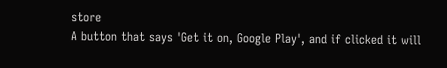store
A button that says 'Get it on, Google Play', and if clicked it will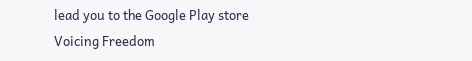lead you to the Google Play store
Voicing Freedom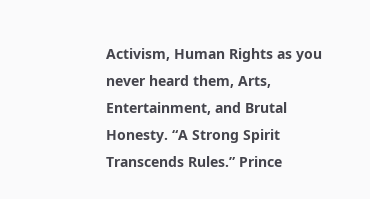Activism, Human Rights as you never heard them, Arts, Entertainment, and Brutal Honesty. “A Strong Spirit Transcends Rules.” Prince